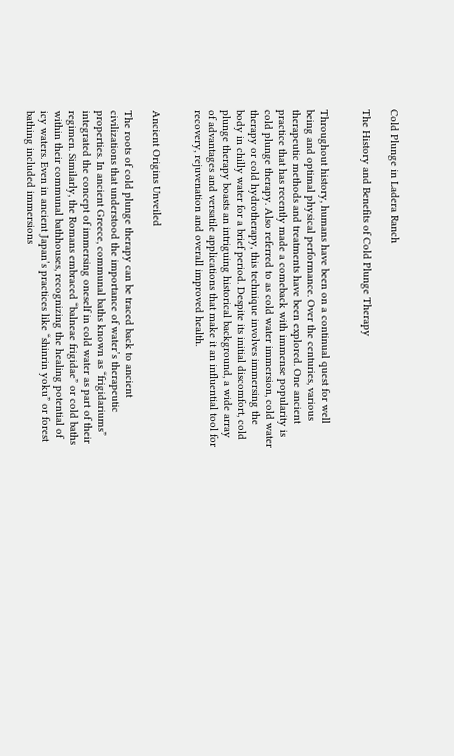Cold Plunge in Ladera Ranch

The History and Benefits of Cold Plunge Therapy


Throughout history, humans have been on a continual quest for well being and optimal physical performance. Over the centuries, various therapeutic methods and treatments have been explored. One ancient practice that has recently made a comeback with immense popularity is cold plunge therapy. Also referred to as cold water immersion, cold water therapy or cold hydrotherapy, this technique involves immersing the body in chilly water for a brief period. Despite its initial discomfort, cold plunge therapy boasts an intriguing historical background, a wide array of advantages and versatile applications that make it an influential tool for recovery, rejuvenation and overall improved health.


Ancient Origins Unveiled

The roots of cold plunge therapy can be traced back to ancient civilizations that understood the importance of water’s therapeutic properties. In ancient Greece, communal baths known as “frigidariums” integrated the concept of immersing oneself in cold water as part of their regimen. Similarly, the Romans embraced “balneae frigidae” or cold baths within their communal bathhouses, recognizing the healing potential of icy waters. Even in ancient Japan’s practices like “shinrin yoku” or forest bathing included immersions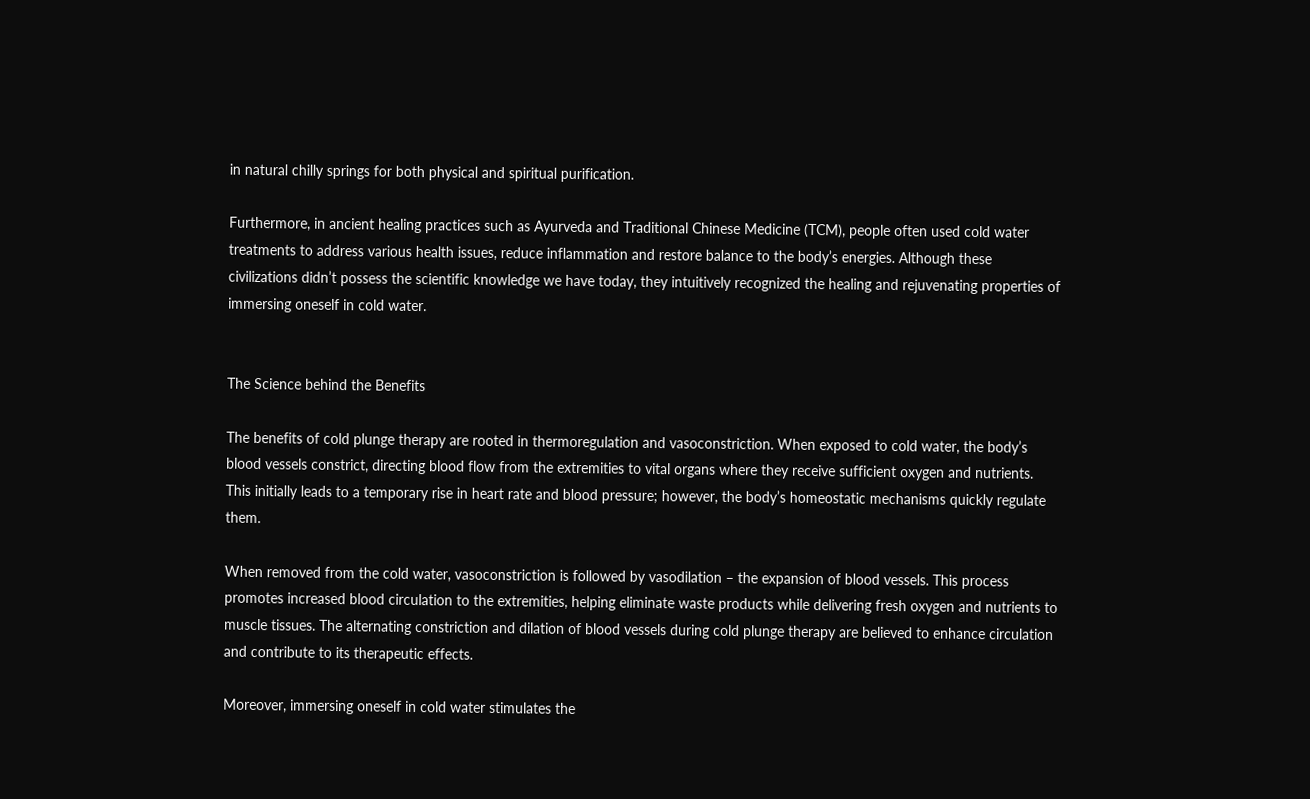in natural chilly springs for both physical and spiritual purification.

Furthermore, in ancient healing practices such as Ayurveda and Traditional Chinese Medicine (TCM), people often used cold water treatments to address various health issues, reduce inflammation and restore balance to the body’s energies. Although these civilizations didn’t possess the scientific knowledge we have today, they intuitively recognized the healing and rejuvenating properties of immersing oneself in cold water.


The Science behind the Benefits

The benefits of cold plunge therapy are rooted in thermoregulation and vasoconstriction. When exposed to cold water, the body’s blood vessels constrict, directing blood flow from the extremities to vital organs where they receive sufficient oxygen and nutrients. This initially leads to a temporary rise in heart rate and blood pressure; however, the body’s homeostatic mechanisms quickly regulate them.

When removed from the cold water, vasoconstriction is followed by vasodilation – the expansion of blood vessels. This process promotes increased blood circulation to the extremities, helping eliminate waste products while delivering fresh oxygen and nutrients to muscle tissues. The alternating constriction and dilation of blood vessels during cold plunge therapy are believed to enhance circulation and contribute to its therapeutic effects.

Moreover, immersing oneself in cold water stimulates the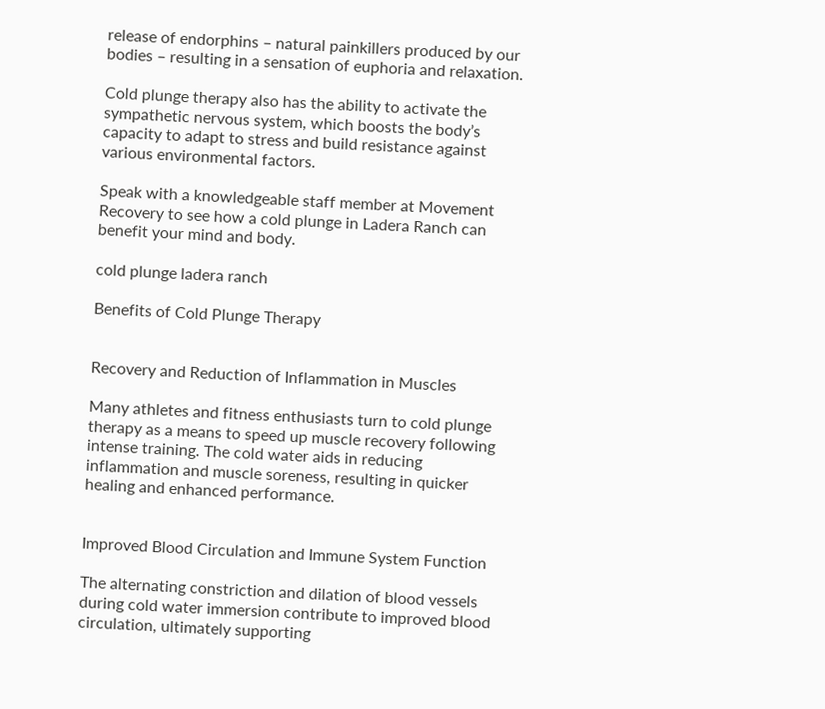release of endorphins – natural painkillers produced by our bodies – resulting in a sensation of euphoria and relaxation.

Cold plunge therapy also has the ability to activate the sympathetic nervous system, which boosts the body’s capacity to adapt to stress and build resistance against various environmental factors.

Speak with a knowledgeable staff member at Movement Recovery to see how a cold plunge in Ladera Ranch can benefit your mind and body.

cold plunge ladera ranch

Benefits of Cold Plunge Therapy


Recovery and Reduction of Inflammation in Muscles

Many athletes and fitness enthusiasts turn to cold plunge therapy as a means to speed up muscle recovery following intense training. The cold water aids in reducing inflammation and muscle soreness, resulting in quicker healing and enhanced performance.


Improved Blood Circulation and Immune System Function

The alternating constriction and dilation of blood vessels during cold water immersion contribute to improved blood circulation, ultimately supporting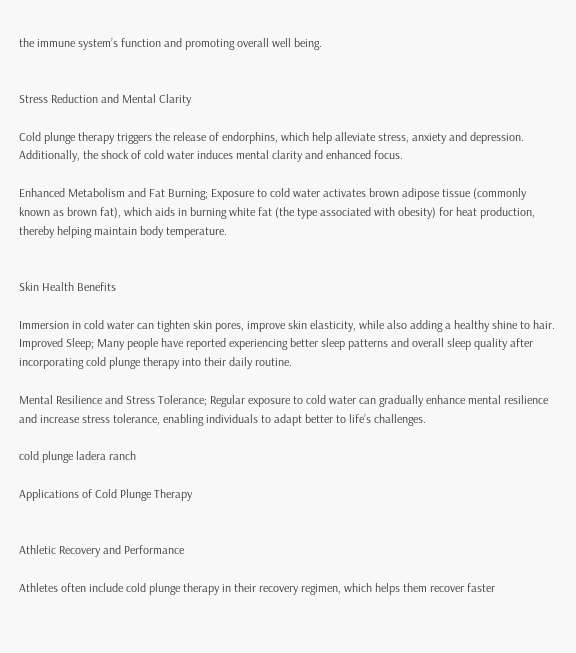the immune system’s function and promoting overall well being.


Stress Reduction and Mental Clarity

Cold plunge therapy triggers the release of endorphins, which help alleviate stress, anxiety and depression. Additionally, the shock of cold water induces mental clarity and enhanced focus.

Enhanced Metabolism and Fat Burning; Exposure to cold water activates brown adipose tissue (commonly known as brown fat), which aids in burning white fat (the type associated with obesity) for heat production, thereby helping maintain body temperature.


Skin Health Benefits

Immersion in cold water can tighten skin pores, improve skin elasticity, while also adding a healthy shine to hair. Improved Sleep; Many people have reported experiencing better sleep patterns and overall sleep quality after incorporating cold plunge therapy into their daily routine.

Mental Resilience and Stress Tolerance; Regular exposure to cold water can gradually enhance mental resilience and increase stress tolerance, enabling individuals to adapt better to life’s challenges.

cold plunge ladera ranch

Applications of Cold Plunge Therapy


Athletic Recovery and Performance

Athletes often include cold plunge therapy in their recovery regimen, which helps them recover faster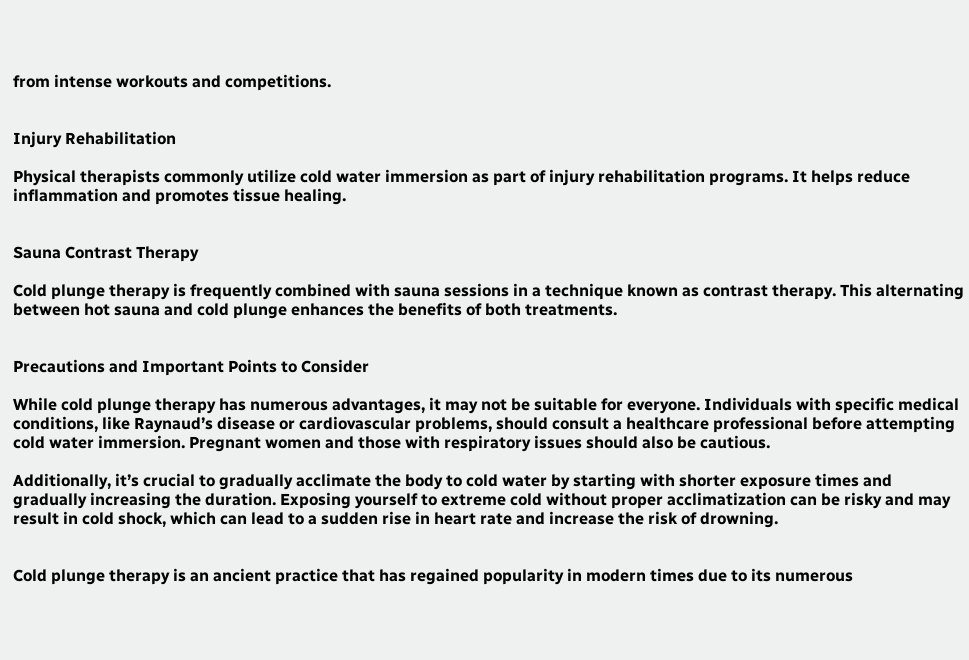from intense workouts and competitions.


Injury Rehabilitation

Physical therapists commonly utilize cold water immersion as part of injury rehabilitation programs. It helps reduce inflammation and promotes tissue healing.


Sauna Contrast Therapy

Cold plunge therapy is frequently combined with sauna sessions in a technique known as contrast therapy. This alternating between hot sauna and cold plunge enhances the benefits of both treatments.


Precautions and Important Points to Consider

While cold plunge therapy has numerous advantages, it may not be suitable for everyone. Individuals with specific medical conditions, like Raynaud’s disease or cardiovascular problems, should consult a healthcare professional before attempting cold water immersion. Pregnant women and those with respiratory issues should also be cautious.

Additionally, it’s crucial to gradually acclimate the body to cold water by starting with shorter exposure times and gradually increasing the duration. Exposing yourself to extreme cold without proper acclimatization can be risky and may result in cold shock, which can lead to a sudden rise in heart rate and increase the risk of drowning.


Cold plunge therapy is an ancient practice that has regained popularity in modern times due to its numerous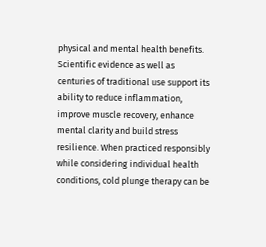physical and mental health benefits. Scientific evidence as well as centuries of traditional use support its ability to reduce inflammation, improve muscle recovery, enhance mental clarity and build stress resilience. When practiced responsibly while considering individual health conditions, cold plunge therapy can be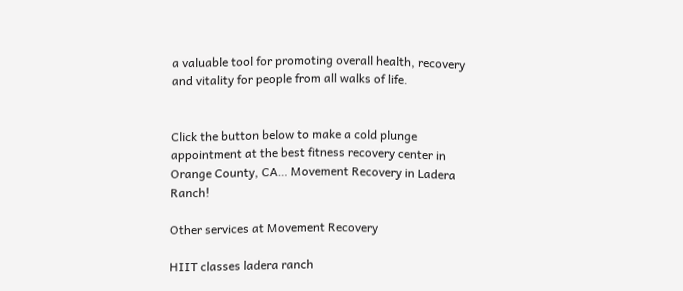a valuable tool for promoting overall health, recovery and vitality for people from all walks of life.


Click the button below to make a cold plunge appointment at the best fitness recovery center in Orange County, CA… Movement Recovery in Ladera Ranch!

Other services at Movement Recovery

HIIT classes ladera ranch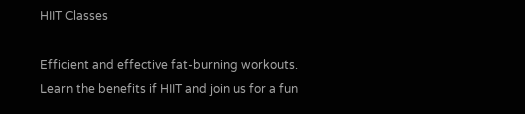HIIT Classes

Efficient and effective fat-burning workouts. Learn the benefits if HIIT and join us for a fun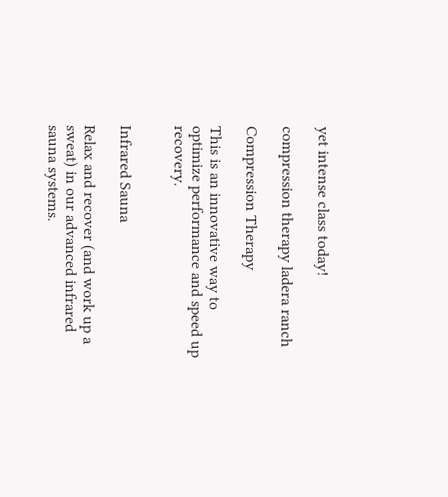yet intense class today!

compression therapy ladera ranch

Compression Therapy

This is an innovative way to optimize performance and speed up recovery.


Infrared Sauna

Relax and recover (and work up a sweat) in our advanced infrared sauna systems.